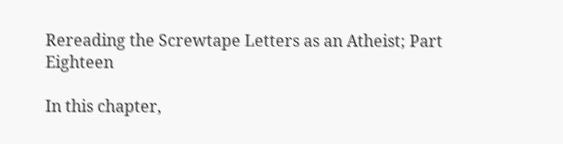Rereading the Screwtape Letters as an Atheist; Part Eighteen

In this chapter,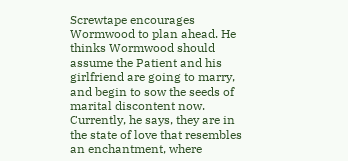Screwtape encourages Wormwood to plan ahead. He thinks Wormwood should assume the Patient and his girlfriend are going to marry, and begin to sow the seeds of marital discontent now. Currently, he says, they are in the state of love that resembles an enchantment, where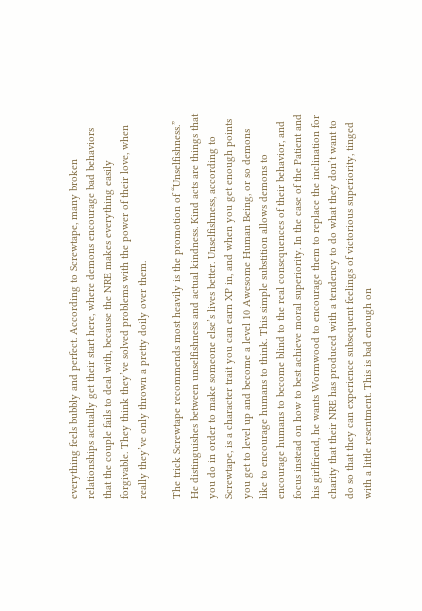everything feels bubbly and perfect. According to Screwtape, many broken relationships actually get their start here, where demons encourage bad behaviors that the couple fails to deal with, because the NRE makes everything easily forgivable. They think they’ve solved problems with the power of their love, when really they’ve only thrown a pretty doily over them.

The trick Screwtape recommends most heavily is the promotion of “Unselfishness.” He distinguishes between unselfishness and actual kindness. Kind acts are things that you do in order to make someone else’s lives better. Unselfishness, according to Screwtape, is a character trait you can earn XP in, and when you get enough points you get to level up and become a level 10 Awesome Human Being, or so demons like to encourage humans to think. This simple substition allows demons to encourage humans to become blind to the real consequences of their behavior, and focus instead on how to best achieve moral superiority. In the case of the Patient and his girlfriend, he wants Wormwood to encourage them to replace the inclination for charity that their NRE has produced with a tendency to do what they don’t want to do so that they can experience subsequent feelings of victorious superiority, tinged with a little resentment. This is bad enough on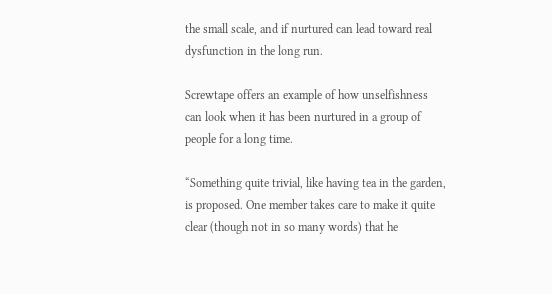the small scale, and if nurtured can lead toward real dysfunction in the long run.

Screwtape offers an example of how unselfishness can look when it has been nurtured in a group of people for a long time.

“Something quite trivial, like having tea in the garden, is proposed. One member takes care to make it quite clear (though not in so many words) that he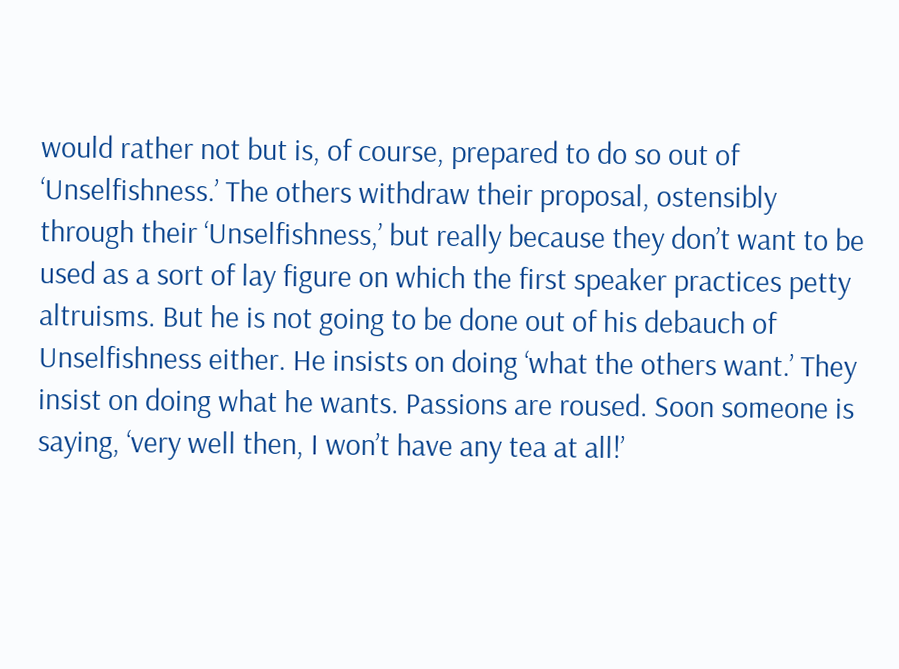would rather not but is, of course, prepared to do so out of ‘Unselfishness.’ The others withdraw their proposal, ostensibly through their ‘Unselfishness,’ but really because they don’t want to be used as a sort of lay figure on which the first speaker practices petty altruisms. But he is not going to be done out of his debauch of Unselfishness either. He insists on doing ‘what the others want.’ They insist on doing what he wants. Passions are roused. Soon someone is saying, ‘very well then, I won’t have any tea at all!’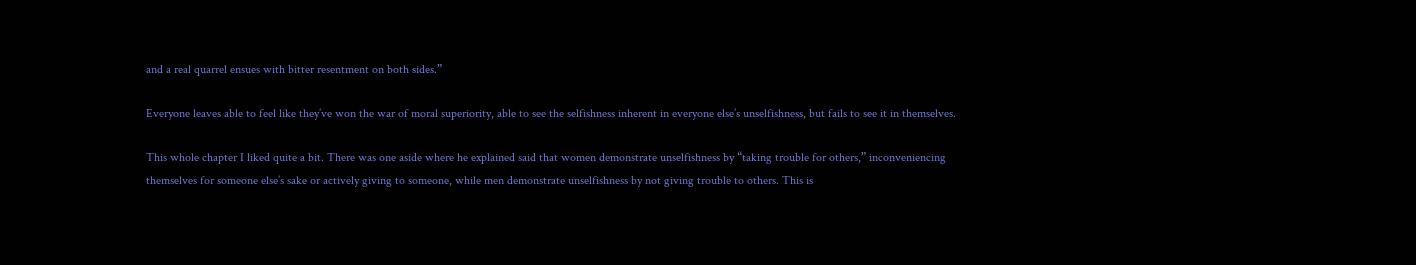and a real quarrel ensues with bitter resentment on both sides.”

Everyone leaves able to feel like they’ve won the war of moral superiority, able to see the selfishness inherent in everyone else’s unselfishness, but fails to see it in themselves.

This whole chapter I liked quite a bit. There was one aside where he explained said that women demonstrate unselfishness by “taking trouble for others,” inconveniencing themselves for someone else’s sake or actively giving to someone, while men demonstrate unselfishness by not giving trouble to others. This is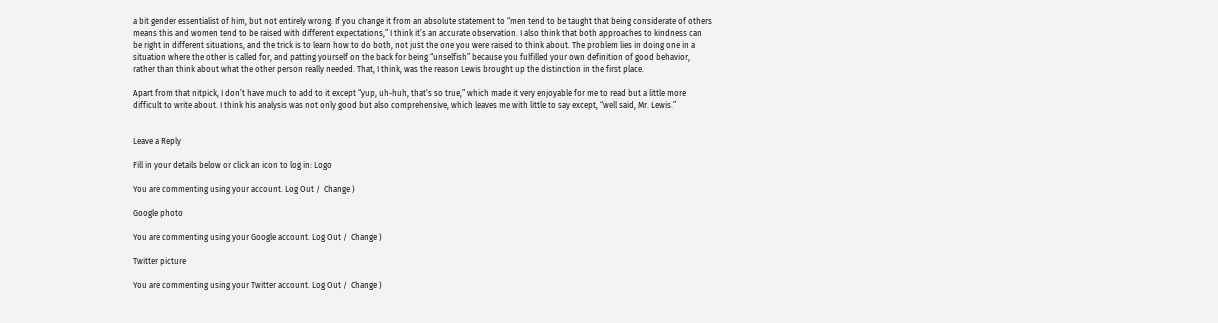a bit gender essentialist of him, but not entirely wrong. If you change it from an absolute statement to “men tend to be taught that being considerate of others means this and women tend to be raised with different expectations,” I think it’s an accurate observation. I also think that both approaches to kindness can be right in different situations, and the trick is to learn how to do both, not just the one you were raised to think about. The problem lies in doing one in a situation where the other is called for, and patting yourself on the back for being “unselfish” because you fulfilled your own definition of good behavior, rather than think about what the other person really needed. That, I think, was the reason Lewis brought up the distinction in the first place.

Apart from that nitpick, I don’t have much to add to it except “yup, uh-huh, that’s so true,” which made it very enjoyable for me to read but a little more difficult to write about. I think his analysis was not only good but also comprehensive, which leaves me with little to say except, “well said, Mr. Lewis.”


Leave a Reply

Fill in your details below or click an icon to log in: Logo

You are commenting using your account. Log Out /  Change )

Google photo

You are commenting using your Google account. Log Out /  Change )

Twitter picture

You are commenting using your Twitter account. Log Out /  Change )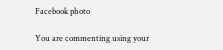Facebook photo

You are commenting using your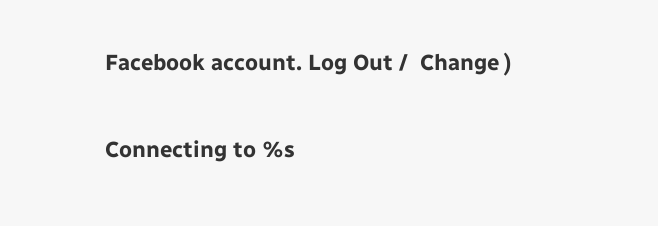Facebook account. Log Out /  Change )

Connecting to %s